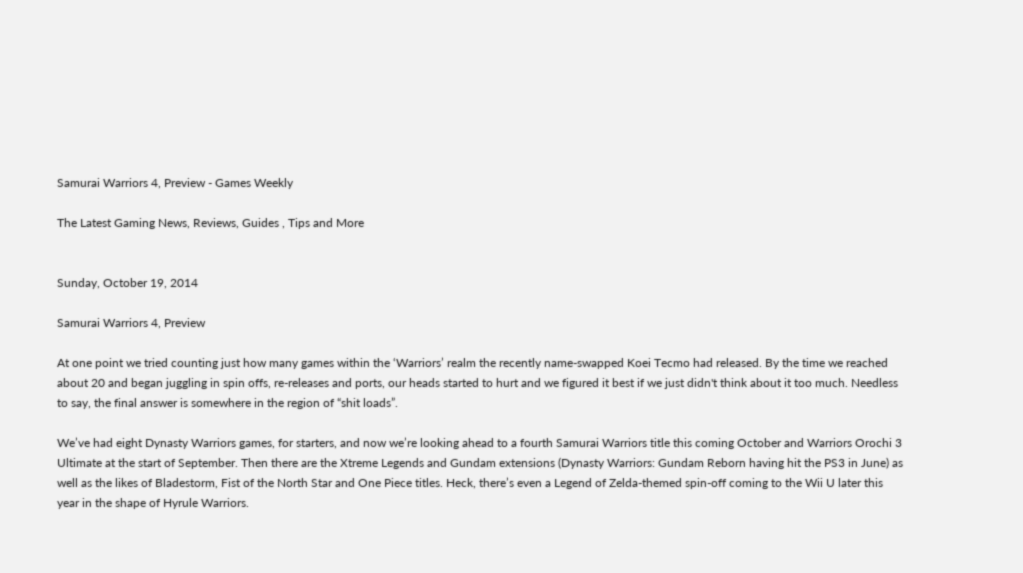Samurai Warriors 4, Preview - Games Weekly

The Latest Gaming News, Reviews, Guides , Tips and More


Sunday, October 19, 2014

Samurai Warriors 4, Preview

At one point we tried counting just how many games within the ‘Warriors’ realm the recently name-swapped Koei Tecmo had released. By the time we reached about 20 and began juggling in spin offs, re-releases and ports, our heads started to hurt and we figured it best if we just didn't think about it too much. Needless to say, the final answer is somewhere in the region of “shit loads”.

We’ve had eight Dynasty Warriors games, for starters, and now we’re looking ahead to a fourth Samurai Warriors title this coming October and Warriors Orochi 3 Ultimate at the start of September. Then there are the Xtreme Legends and Gundam extensions (Dynasty Warriors: Gundam Reborn having hit the PS3 in June) as well as the likes of Bladestorm, Fist of the North Star and One Piece titles. Heck, there’s even a Legend of Zelda-themed spin-off coming to the Wii U later this year in the shape of Hyrule Warriors.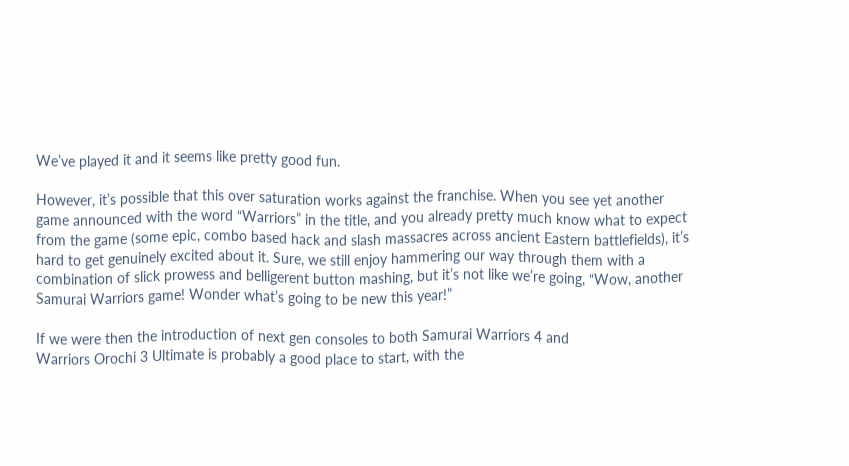We’ve played it and it seems like pretty good fun.

However, it’s possible that this over saturation works against the franchise. When you see yet another game announced with the word “Warriors” in the title, and you already pretty much know what to expect from the game (some epic, combo based hack and slash massacres across ancient Eastern battlefields), it’s hard to get genuinely excited about it. Sure, we still enjoy hammering our way through them with a combination of slick prowess and belligerent button mashing, but it’s not like we’re going, “Wow, another Samurai Warriors game! Wonder what’s going to be new this year!”

If we were then the introduction of next gen consoles to both Samurai Warriors 4 and
Warriors Orochi 3 Ultimate is probably a good place to start, with the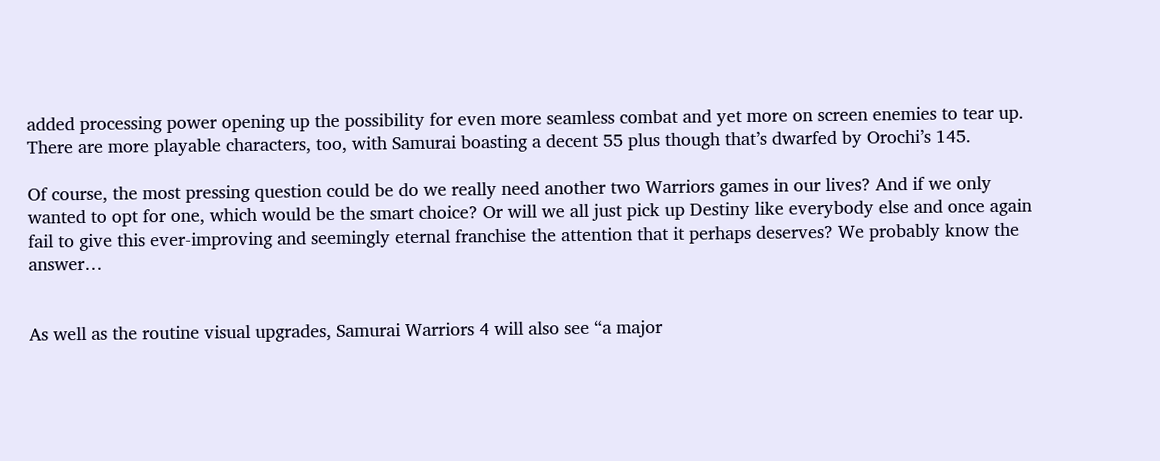added processing power opening up the possibility for even more seamless combat and yet more on screen enemies to tear up. There are more playable characters, too, with Samurai boasting a decent 55 plus though that’s dwarfed by Orochi’s 145.

Of course, the most pressing question could be do we really need another two Warriors games in our lives? And if we only wanted to opt for one, which would be the smart choice? Or will we all just pick up Destiny like everybody else and once again fail to give this ever-improving and seemingly eternal franchise the attention that it perhaps deserves? We probably know the answer…


As well as the routine visual upgrades, Samurai Warriors 4 will also see “a major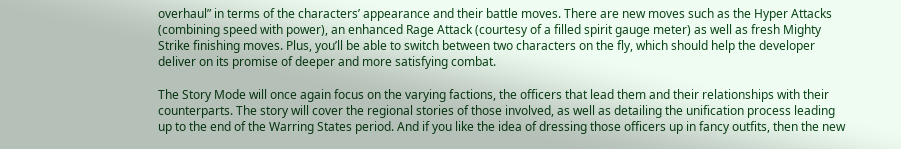overhaul” in terms of the characters’ appearance and their battle moves. There are new moves such as the Hyper Attacks (combining speed with power), an enhanced Rage Attack (courtesy of a filled spirit gauge meter) as well as fresh Mighty Strike finishing moves. Plus, you’ll be able to switch between two characters on the fly, which should help the developer deliver on its promise of deeper and more satisfying combat.

The Story Mode will once again focus on the varying factions, the officers that lead them and their relationships with their counterparts. The story will cover the regional stories of those involved, as well as detailing the unification process leading up to the end of the Warring States period. And if you like the idea of dressing those officers up in fancy outfits, then the new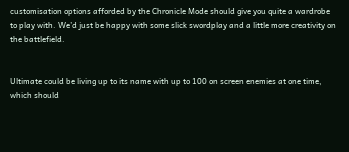customisation options afforded by the Chronicle Mode should give you quite a wardrobe to play with. We’d just be happy with some slick swordplay and a little more creativity on the battlefield.


Ultimate could be living up to its name with up to 100 on screen enemies at one time, which should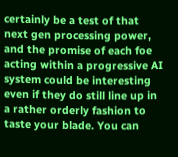certainly be a test of that next gen processing power, and the promise of each foe acting within a progressive AI system could be interesting even if they do still line up in a rather orderly fashion to taste your blade. You can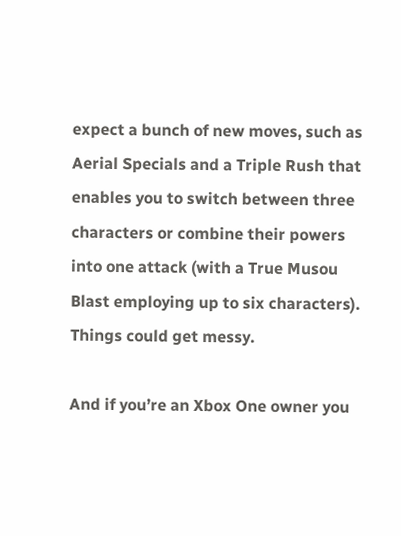expect a bunch of new moves, such as Aerial Specials and a Triple Rush that enables you to switch between three characters or combine their powers into one attack (with a True Musou Blast employing up to six characters). Things could get messy.

And if you’re an Xbox One owner you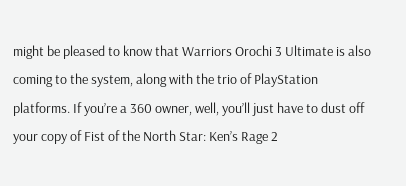might be pleased to know that Warriors Orochi 3 Ultimate is also coming to the system, along with the trio of PlayStation platforms. If you’re a 360 owner, well, you’ll just have to dust off your copy of Fist of the North Star: Ken’s Rage 2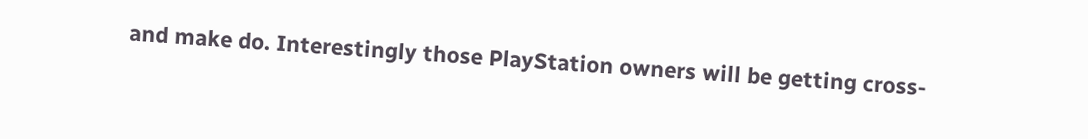and make do. Interestingly those PlayStation owners will be getting cross-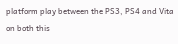platform play between the PS3, PS4 and Vita on both this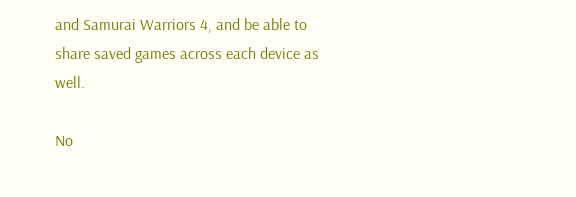and Samurai Warriors 4, and be able to share saved games across each device as well.

No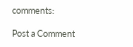comments:

Post a Comment